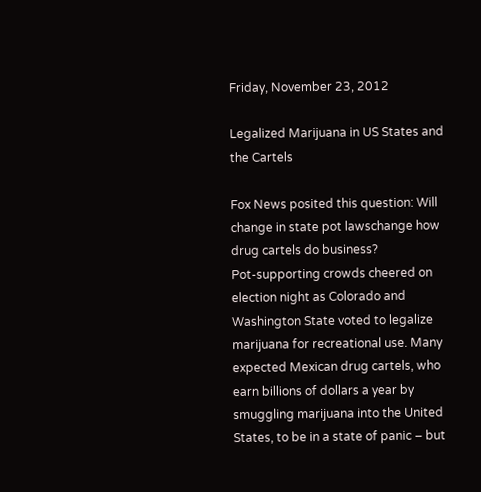Friday, November 23, 2012

Legalized Marijuana in US States and the Cartels

Fox News posited this question: Will change in state pot lawschange how drug cartels do business?
Pot-supporting crowds cheered on election night as Colorado and Washington State voted to legalize marijuana for recreational use. Many expected Mexican drug cartels, who earn billions of dollars a year by smuggling marijuana into the United States, to be in a state of panic – but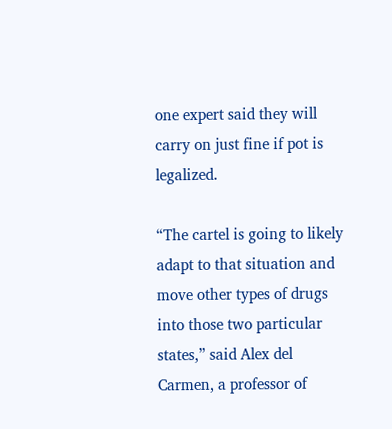one expert said they will carry on just fine if pot is legalized.

“The cartel is going to likely adapt to that situation and move other types of drugs into those two particular states,” said Alex del Carmen, a professor of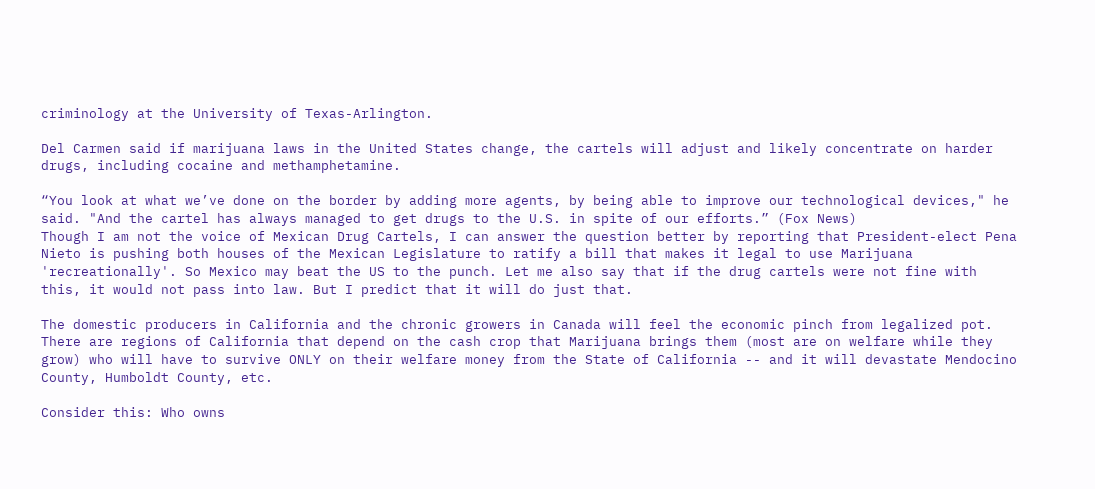criminology at the University of Texas-Arlington.

Del Carmen said if marijuana laws in the United States change, the cartels will adjust and likely concentrate on harder drugs, including cocaine and methamphetamine.

“You look at what we’ve done on the border by adding more agents, by being able to improve our technological devices," he said. "And the cartel has always managed to get drugs to the U.S. in spite of our efforts.” (Fox News)
Though I am not the voice of Mexican Drug Cartels, I can answer the question better by reporting that President-elect Pena Nieto is pushing both houses of the Mexican Legislature to ratify a bill that makes it legal to use Marijuana 'recreationally'. So Mexico may beat the US to the punch. Let me also say that if the drug cartels were not fine with this, it would not pass into law. But I predict that it will do just that.

The domestic producers in California and the chronic growers in Canada will feel the economic pinch from legalized pot. There are regions of California that depend on the cash crop that Marijuana brings them (most are on welfare while they grow) who will have to survive ONLY on their welfare money from the State of California -- and it will devastate Mendocino County, Humboldt County, etc.

Consider this: Who owns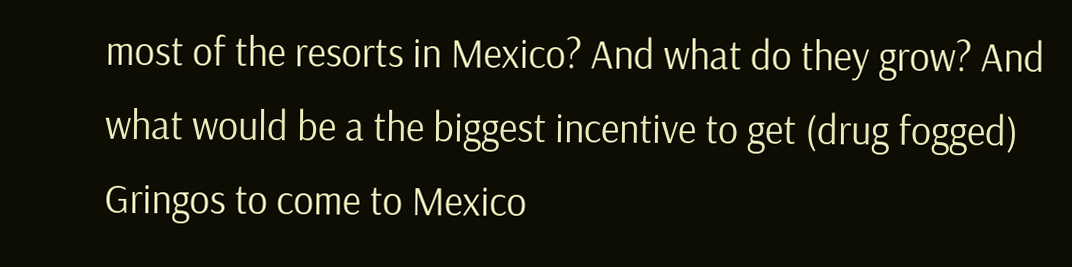most of the resorts in Mexico? And what do they grow? And what would be a the biggest incentive to get (drug fogged) Gringos to come to Mexico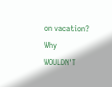on vacation? Why WOULDN'T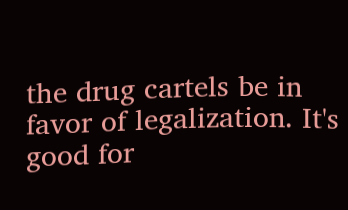the drug cartels be in favor of legalization. It's good for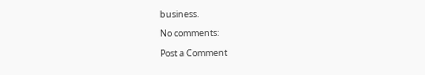business.

No comments:

Post a Comment